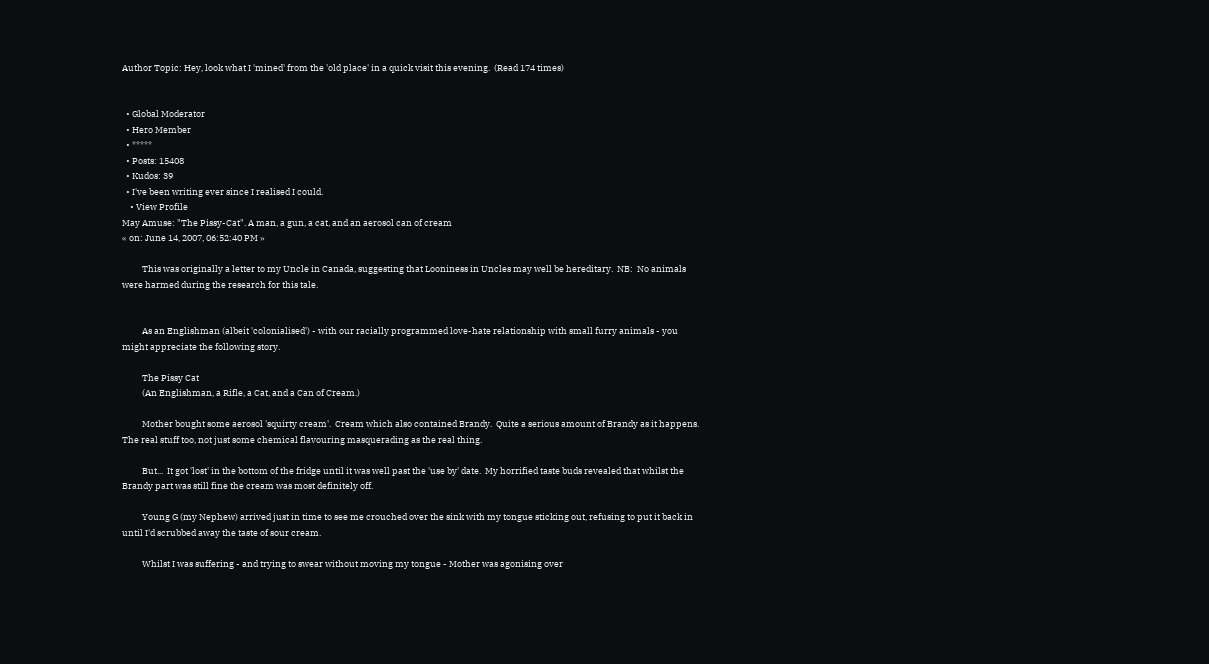Author Topic: Hey, look what I 'mined' from the 'old place' in a quick visit this evening.  (Read 174 times)


  • Global Moderator
  • Hero Member
  • *****
  • Posts: 15408
  • Kudos: 39
  • I've been writing ever since I realised I could.
    • View Profile
May Amuse: "The Pissy-Cat". A man, a gun, a cat, and an aerosol can of cream
« on: June 14, 2007, 06:52:40 PM »

          This was originally a letter to my Uncle in Canada, suggesting that Looniness in Uncles may well be hereditary.  NB:  No animals were harmed during the research for this tale.


          As an Englishman (albeit 'colonialised') - with our racially programmed love-hate relationship with small furry animals - you might appreciate the following story.

          The Pissy Cat
          (An Englishman, a Rifle, a Cat, and a Can of Cream.)

          Mother bought some aerosol 'squirty cream'.  Cream which also contained Brandy.  Quite a serious amount of Brandy as it happens.  The real stuff too, not just some chemical flavouring masquerading as the real thing.

          But...  It got 'lost' in the bottom of the fridge until it was well past the 'use by' date.  My horrified taste buds revealed that whilst the Brandy part was still fine the cream was most definitely off.

          Young G (my Nephew) arrived just in time to see me crouched over the sink with my tongue sticking out, refusing to put it back in until I'd scrubbed away the taste of sour cream.

          Whilst I was suffering - and trying to swear without moving my tongue - Mother was agonising over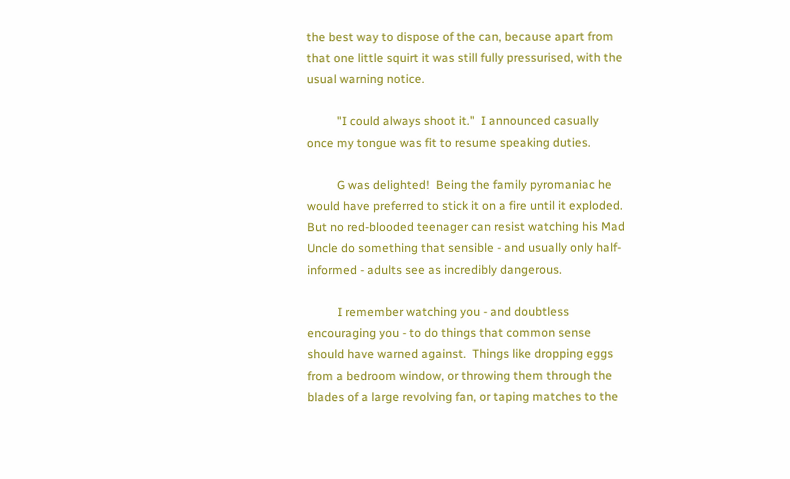the best way to dispose of the can, because apart from that one little squirt it was still fully pressurised, with the usual warning notice.

          "I could always shoot it."  I announced casually once my tongue was fit to resume speaking duties.

          G was delighted!  Being the family pyromaniac he would have preferred to stick it on a fire until it exploded.  But no red-blooded teenager can resist watching his Mad Uncle do something that sensible - and usually only half-informed - adults see as incredibly dangerous.

          I remember watching you - and doubtless encouraging you - to do things that common sense should have warned against.  Things like dropping eggs from a bedroom window, or throwing them through the blades of a large revolving fan, or taping matches to the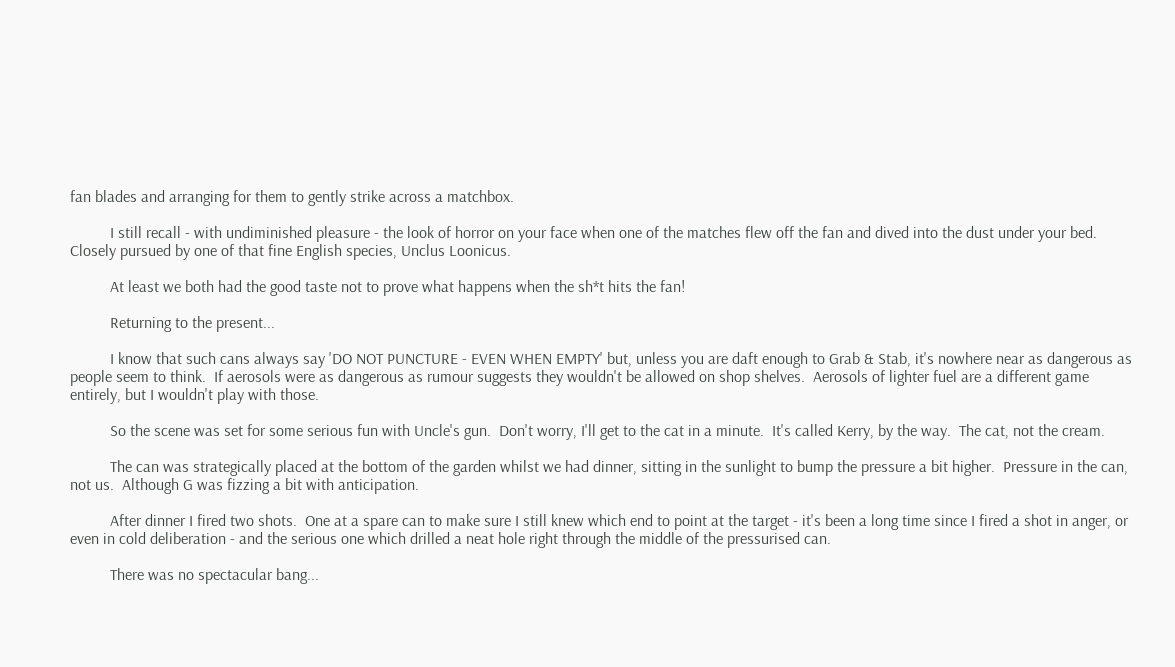fan blades and arranging for them to gently strike across a matchbox.

          I still recall - with undiminished pleasure - the look of horror on your face when one of the matches flew off the fan and dived into the dust under your bed.  Closely pursued by one of that fine English species, Unclus Loonicus.

          At least we both had the good taste not to prove what happens when the sh*t hits the fan!

          Returning to the present...

          I know that such cans always say 'DO NOT PUNCTURE - EVEN WHEN EMPTY' but, unless you are daft enough to Grab & Stab, it's nowhere near as dangerous as people seem to think.  If aerosols were as dangerous as rumour suggests they wouldn't be allowed on shop shelves.  Aerosols of lighter fuel are a different game entirely, but I wouldn't play with those.

          So the scene was set for some serious fun with Uncle's gun.  Don't worry, I'll get to the cat in a minute.  It's called Kerry, by the way.  The cat, not the cream.

          The can was strategically placed at the bottom of the garden whilst we had dinner, sitting in the sunlight to bump the pressure a bit higher.  Pressure in the can, not us.  Although G was fizzing a bit with anticipation.

          After dinner I fired two shots.  One at a spare can to make sure I still knew which end to point at the target - it's been a long time since I fired a shot in anger, or even in cold deliberation - and the serious one which drilled a neat hole right through the middle of the pressurised can.

          There was no spectacular bang...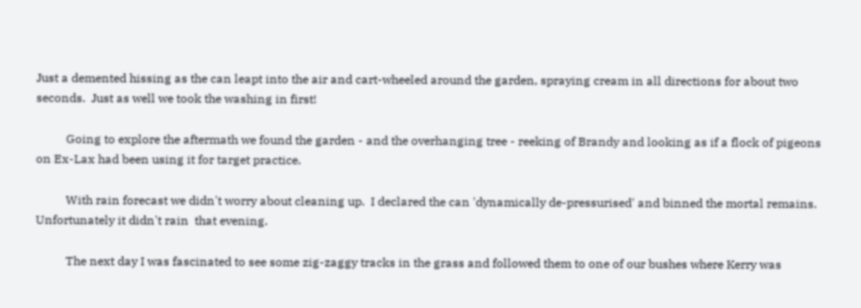Just a demented hissing as the can leapt into the air and cart-wheeled around the garden, spraying cream in all directions for about two seconds.  Just as well we took the washing in first!

          Going to explore the aftermath we found the garden - and the overhanging tree - reeking of Brandy and looking as if a flock of pigeons on Ex-Lax had been using it for target practice.

          With rain forecast we didn't worry about cleaning up.  I declared the can 'dynamically de-pressurised' and binned the mortal remains.  Unfortunately it didn't rain  that evening.

          The next day I was fascinated to see some zig-zaggy tracks in the grass and followed them to one of our bushes where Kerry was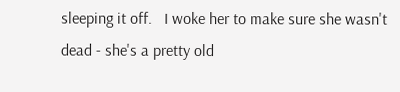sleeping it off.   I woke her to make sure she wasn't dead - she's a pretty old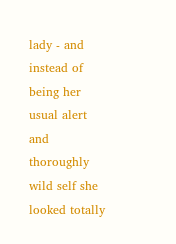lady - and instead of being her usual alert and thoroughly wild self she looked totally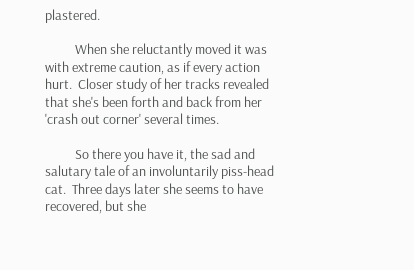plastered.

          When she reluctantly moved it was with extreme caution, as if every action hurt.  Closer study of her tracks revealed that she's been forth and back from her 'crash out corner' several times.

          So there you have it, the sad and salutary tale of an involuntarily piss-head cat.  Three days later she seems to have recovered, but she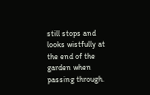still stops and looks wistfully at the end of the garden when passing through.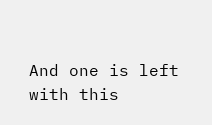And one is left with this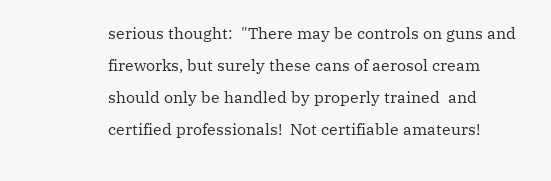serious thought:  "There may be controls on guns and fireworks, but surely these cans of aerosol cream should only be handled by properly trained  and certified professionals!  Not certifiable amateurs!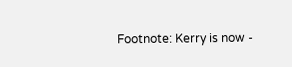Footnote: Kerry is now -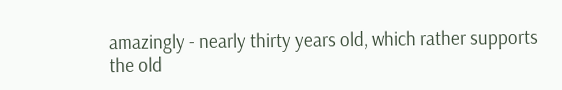amazingly - nearly thirty years old, which rather supports the old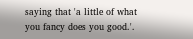saying that 'a little of what you fancy does you good.'.